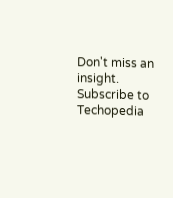Don't miss an insight. Subscribe to Techopedia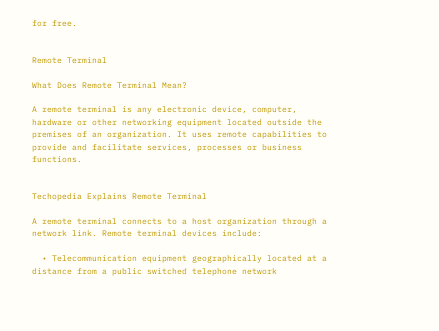for free.


Remote Terminal

What Does Remote Terminal Mean?

A remote terminal is any electronic device, computer, hardware or other networking equipment located outside the premises of an organization. It uses remote capabilities to provide and facilitate services, processes or business functions.


Techopedia Explains Remote Terminal

A remote terminal connects to a host organization through a network link. Remote terminal devices include:

  • Telecommunication equipment geographically located at a distance from a public switched telephone network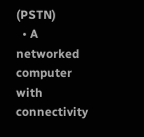(PSTN)
  • A networked computer with connectivity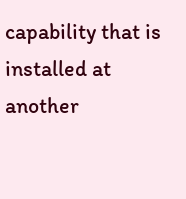capability that is installed at another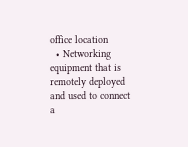office location
  • Networking equipment that is remotely deployed and used to connect a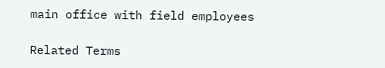main office with field employees

Related Terms